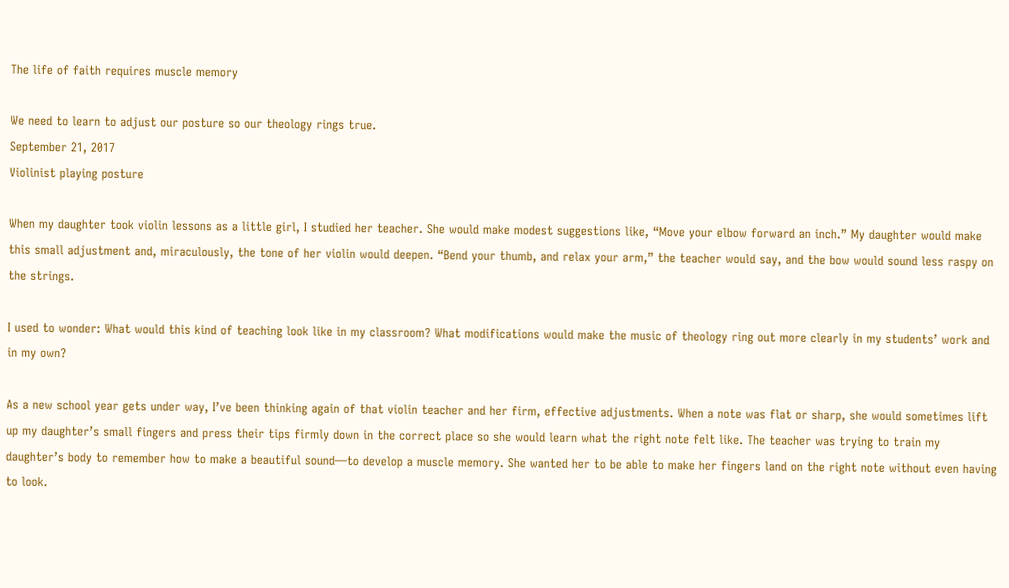The life of faith requires muscle memory

We need to learn to adjust our posture so our theology rings true.
September 21, 2017
Violinist playing posture

When my daughter took violin lessons as a little girl, I studied her teacher. She would make modest suggestions like, “Move your elbow forward an inch.” My daughter would make this small adjustment and, miraculously, the tone of her violin would deepen. “Bend your thumb, and relax your arm,” the teacher would say, and the bow would sound less raspy on the strings.

I used to wonder: What would this kind of teaching look like in my classroom? What modifications would make the music of theology ring out more clearly in my students’ work and in my own?

As a new school year gets under way, I’ve been thinking again of that violin teacher and her firm, effective adjustments. When a note was flat or sharp, she would sometimes lift up my daughter’s small fingers and press their tips firmly down in the correct place so she would learn what the right note felt like. The teacher was trying to train my daughter’s body to remember how to make a beautiful sound—to develop a muscle memory. She wanted her to be able to make her fingers land on the right note without even having to look.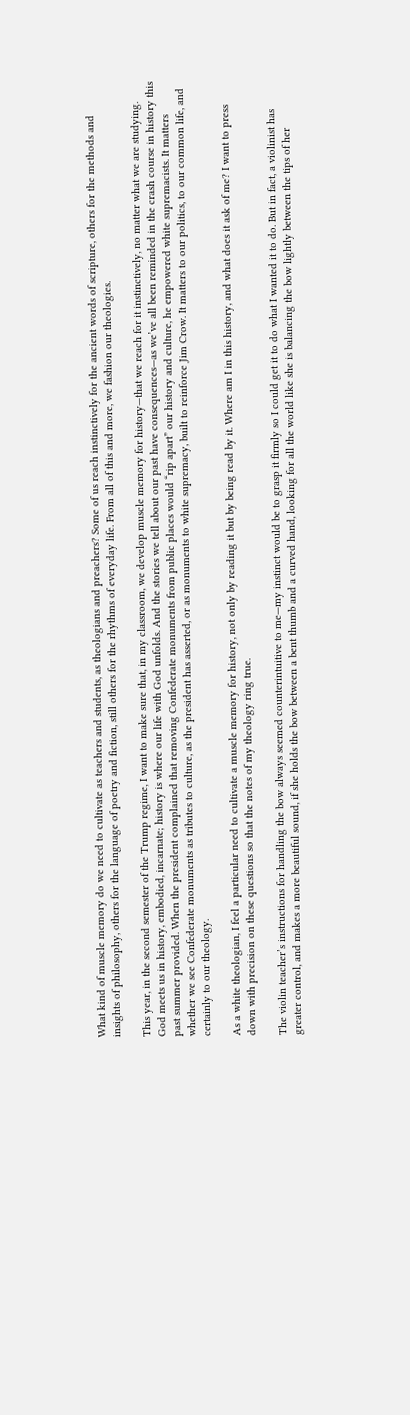What kind of muscle memory do we need to cultivate as teachers and students, as theologians and preachers? Some of us reach instinctively for the ancient words of scripture, others for the methods and insights of philosophy, others for the language of poetry and fiction, still others for the rhythms of everyday life. From all of this and more, we fashion our theologies.

This year, in the second semester of the Trump regime, I want to make sure that, in my classroom, we develop muscle memory for history—that we reach for it instinctively, no matter what we are studying. God meets us in history, embodied, incarnate; history is where our life with God unfolds. And the stories we tell about our past have consequences—as we’ve all been reminded in the crash course in history this past summer provided. When the president complained that removing Confederate monuments from public places would “rip apart” our history and culture, he empowered white supremacists. It matters whether we see Confederate monuments as tributes to culture, as the president has asserted, or as monuments to white supremacy, built to reinforce Jim Crow. It matters to our politics, to our common life, and certainly to our theology.

As a white theologian, I feel a particular need to cultivate a muscle memory for history, not only by reading it but by being read by it. Where am I in this history, and what does it ask of me? I want to press down with precision on these questions so that the notes of my theology ring true.

The violin teacher’s instructions for handling the bow always seemed counterintuitive to me—my instinct would be to grasp it firmly so I could get it to do what I wanted it to do. But in fact, a violinist has greater control, and makes a more beautiful sound, if she holds the bow between a bent thumb and a curved hand, looking for all the world like she is balancing the bow lightly between the tips of her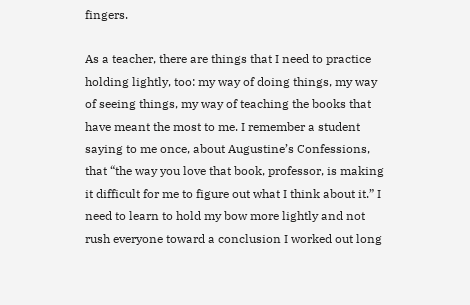fingers.

As a teacher, there are things that I need to practice holding lightly, too: my way of doing things, my way of seeing things, my way of teaching the books that have meant the most to me. I remember a student saying to me once, about Augustine’s Confessions, that “the way you love that book, professor, is making it difficult for me to figure out what I think about it.” I need to learn to hold my bow more lightly and not rush everyone toward a conclusion I worked out long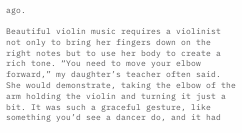ago.

Beautiful violin music requires a violinist not only to bring her fingers down on the right notes but to use her body to create a rich tone. “You need to move your elbow forward,” my daughter’s teacher often said. She would demonstrate, taking the elbow of the arm holding the violin and turning it just a bit. It was such a graceful gesture, like something you’d see a dancer do, and it had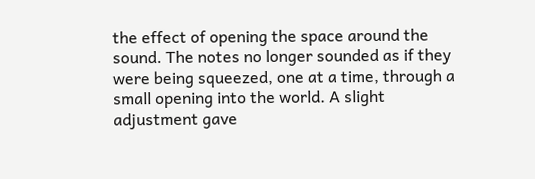the effect of opening the space around the sound. The notes no longer sounded as if they were being squeezed, one at a time, through a small opening into the world. A slight adjustment gave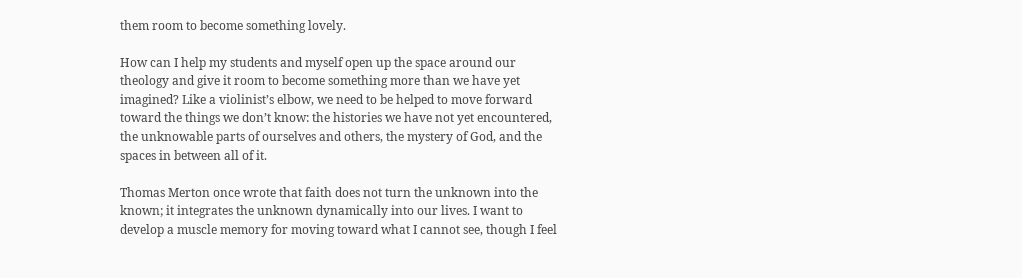them room to become something lovely.

How can I help my students and myself open up the space around our theology and give it room to become something more than we have yet imagined? Like a violinist’s elbow, we need to be helped to move forward toward the things we don’t know: the histories we have not yet encountered, the unknowable parts of ourselves and others, the mystery of God, and the spaces in between all of it.

Thomas Merton once wrote that faith does not turn the unknown into the known; it integrates the unknown dynamically into our lives. I want to develop a muscle memory for moving toward what I cannot see, though I feel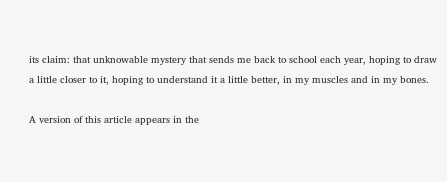its claim: that unknowable mystery that sends me back to school each year, hoping to draw a little closer to it, hoping to understand it a little better, in my muscles and in my bones.

A version of this article appears in the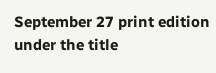September 27 print edition under the title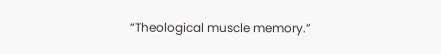“Theological muscle memory.”